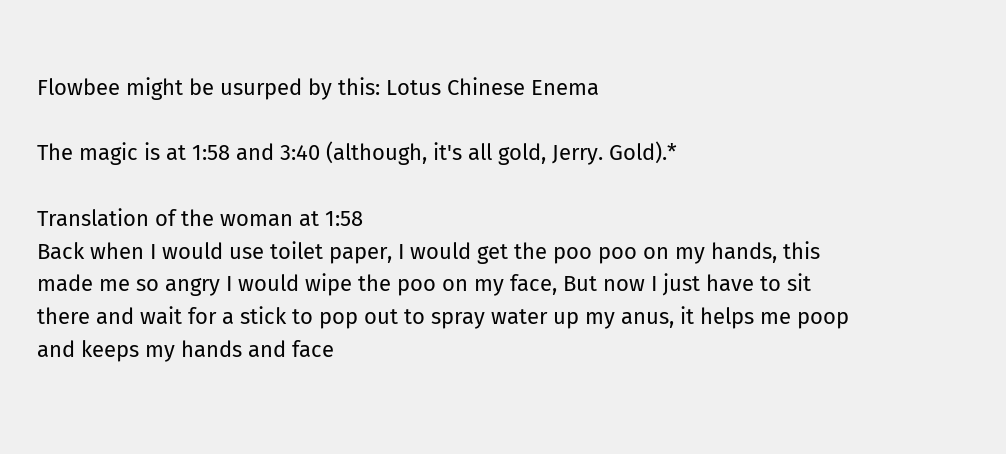Flowbee might be usurped by this: Lotus Chinese Enema

The magic is at 1:58 and 3:40 (although, it's all gold, Jerry. Gold).*

Translation of the woman at 1:58
Back when I would use toilet paper, I would get the poo poo on my hands, this made me so angry I would wipe the poo on my face, But now I just have to sit there and wait for a stick to pop out to spray water up my anus, it helps me poop and keeps my hands and face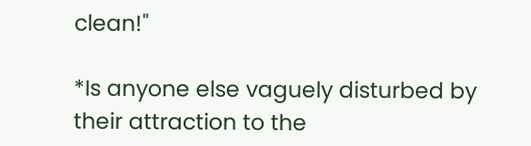clean!"

*Is anyone else vaguely disturbed by their attraction to the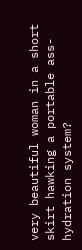very beautiful woman in a short skirt hawking a portable ass-hydration system?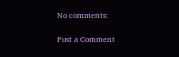No comments:

Post a Comment